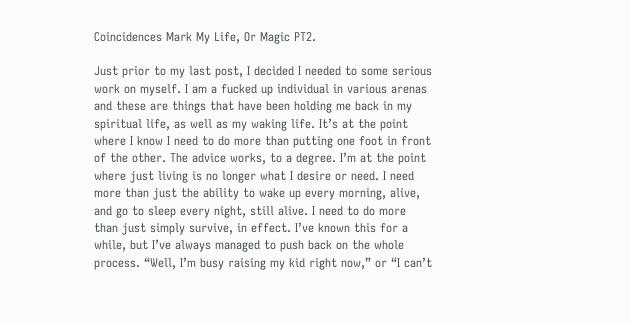Coincidences Mark My Life, Or Magic PT2.

Just prior to my last post, I decided I needed to some serious work on myself. I am a fucked up individual in various arenas and these are things that have been holding me back in my spiritual life, as well as my waking life. It’s at the point where I know I need to do more than putting one foot in front of the other. The advice works, to a degree. I’m at the point where just living is no longer what I desire or need. I need more than just the ability to wake up every morning, alive, and go to sleep every night, still alive. I need to do more than just simply survive, in effect. I’ve known this for a while, but I’ve always managed to push back on the whole process. “Well, I’m busy raising my kid right now,” or “I can’t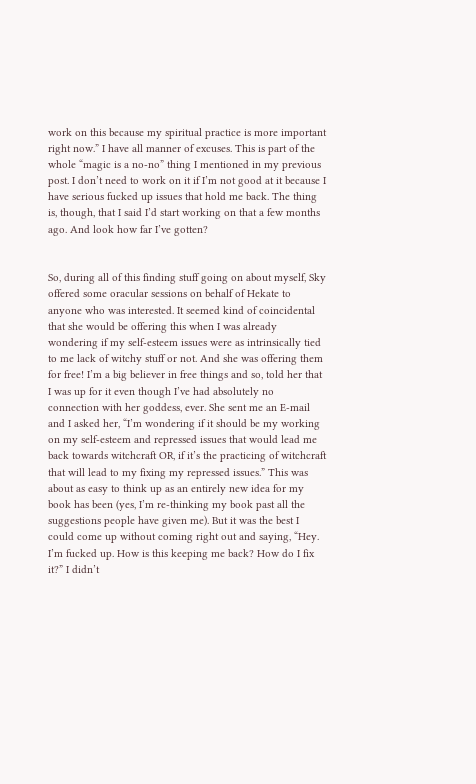work on this because my spiritual practice is more important right now.” I have all manner of excuses. This is part of the whole “magic is a no-no” thing I mentioned in my previous post. I don’t need to work on it if I’m not good at it because I have serious fucked up issues that hold me back. The thing is, though, that I said I’d start working on that a few months ago. And look how far I’ve gotten?


So, during all of this finding stuff going on about myself, Sky offered some oracular sessions on behalf of Hekate to anyone who was interested. It seemed kind of coincidental that she would be offering this when I was already wondering if my self-esteem issues were as intrinsically tied to me lack of witchy stuff or not. And she was offering them for free! I’m a big believer in free things and so, told her that I was up for it even though I’ve had absolutely no connection with her goddess, ever. She sent me an E-mail and I asked her, “I’m wondering if it should be my working on my self-esteem and repressed issues that would lead me back towards witchcraft OR, if it’s the practicing of witchcraft that will lead to my fixing my repressed issues.” This was about as easy to think up as an entirely new idea for my book has been (yes, I’m re-thinking my book past all the suggestions people have given me). But it was the best I could come up without coming right out and saying, “Hey. I’m fucked up. How is this keeping me back? How do I fix it?” I didn’t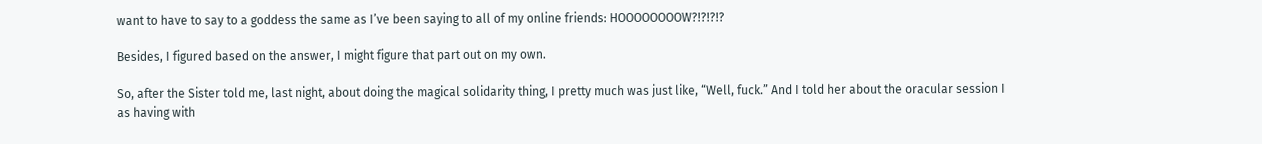want to have to say to a goddess the same as I’ve been saying to all of my online friends: HOOOOOOOOW?!?!?!?

Besides, I figured based on the answer, I might figure that part out on my own.

So, after the Sister told me, last night, about doing the magical solidarity thing, I pretty much was just like, “Well, fuck.” And I told her about the oracular session I as having with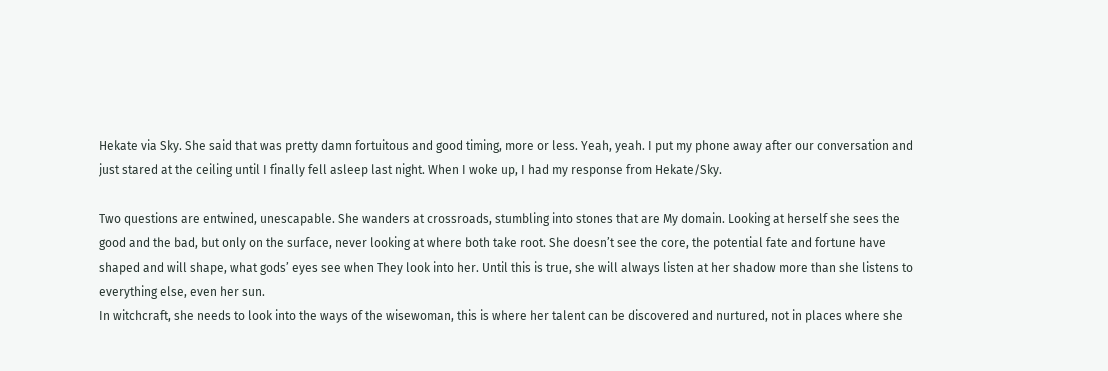Hekate via Sky. She said that was pretty damn fortuitous and good timing, more or less. Yeah, yeah. I put my phone away after our conversation and just stared at the ceiling until I finally fell asleep last night. When I woke up, I had my response from Hekate/Sky.

Two questions are entwined, unescapable. She wanders at crossroads, stumbling into stones that are My domain. Looking at herself she sees the good and the bad, but only on the surface, never looking at where both take root. She doesn’t see the core, the potential fate and fortune have shaped and will shape, what gods’ eyes see when They look into her. Until this is true, she will always listen at her shadow more than she listens to everything else, even her sun.
In witchcraft, she needs to look into the ways of the wisewoman, this is where her talent can be discovered and nurtured, not in places where she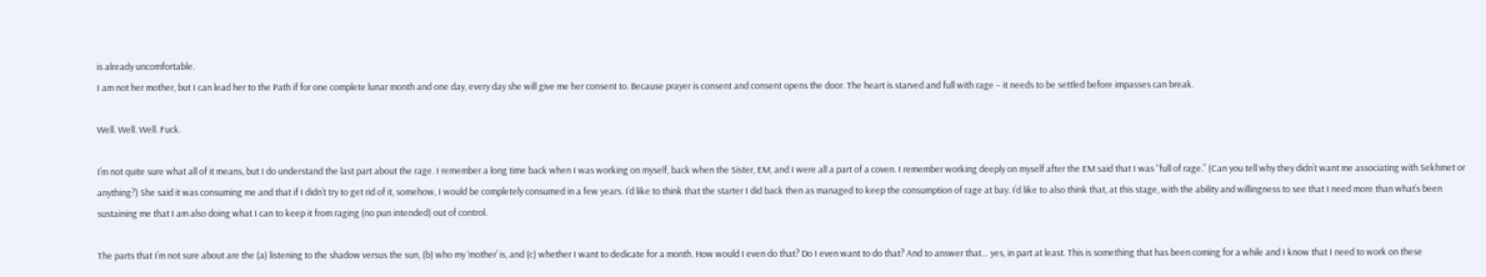is already uncomfortable.
I am not her mother, but I can lead her to the Path if for one complete lunar month and one day, every day she will give me her consent to. Because prayer is consent and consent opens the door. The heart is starved and full with rage – it needs to be settled before impasses can break.

Well. Well. Well. Fuck.

I’m not quite sure what all of it means, but I do understand the last part about the rage. I remember a long time back when I was working on myself, back when the Sister, EM, and I were all a part of a coven. I remember working deeply on myself after the EM said that I was “full of rage.” (Can you tell why they didn’t want me associating with Sekhmet or anything?) She said it was consuming me and that if I didn’t try to get rid of it, somehow, I would be completely consumed in a few years. I’d like to think that the starter I did back then as managed to keep the consumption of rage at bay. I’d like to also think that, at this stage, with the ability and willingness to see that I need more than what’s been sustaining me that I am also doing what I can to keep it from raging (no pun intended) out of control.

The parts that I’m not sure about are the (a) listening to the shadow versus the sun, (b) who my ‘mother’ is, and (c) whether I want to dedicate for a month. How would I even do that? Do I even want to do that? And to answer that… yes, in part at least. This is something that has been coming for a while and I know that I need to work on these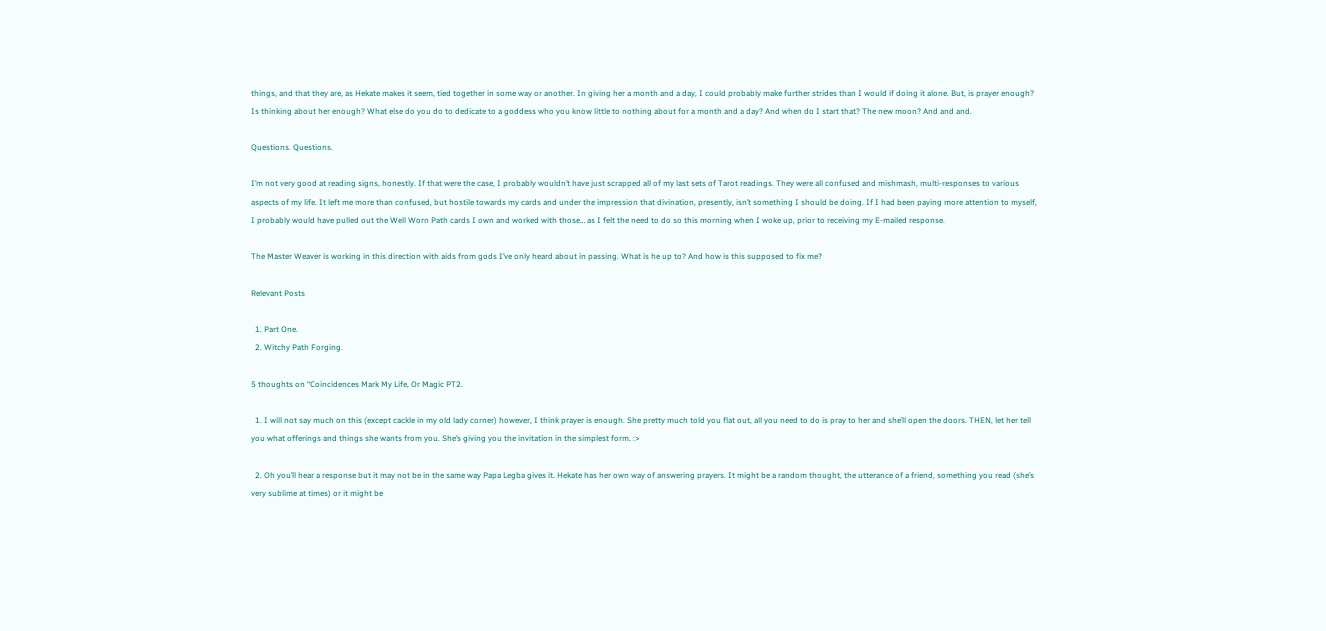things, and that they are, as Hekate makes it seem, tied together in some way or another. In giving her a month and a day, I could probably make further strides than I would if doing it alone. But, is prayer enough? Is thinking about her enough? What else do you do to dedicate to a goddess who you know little to nothing about for a month and a day? And when do I start that? The new moon? And and and.

Questions. Questions.

I’m not very good at reading signs, honestly. If that were the case, I probably wouldn’t have just scrapped all of my last sets of Tarot readings. They were all confused and mishmash, multi-responses to various aspects of my life. It left me more than confused, but hostile towards my cards and under the impression that divination, presently, isn’t something I should be doing. If I had been paying more attention to myself, I probably would have pulled out the Well Worn Path cards I own and worked with those… as I felt the need to do so this morning when I woke up, prior to receiving my E-mailed response.

The Master Weaver is working in this direction with aids from gods I’ve only heard about in passing. What is he up to? And how is this supposed to fix me?

Relevant Posts

  1. Part One.
  2. Witchy Path Forging.

5 thoughts on “Coincidences Mark My Life, Or Magic PT2.

  1. I will not say much on this (except cackle in my old lady corner) however, I think prayer is enough. She pretty much told you flat out, all you need to do is pray to her and she’ll open the doors. THEN, let her tell you what offerings and things she wants from you. She’s giving you the invitation in the simplest form. :>

  2. Oh you’ll hear a response but it may not be in the same way Papa Legba gives it. Hekate has her own way of answering prayers. It might be a random thought, the utterance of a friend, something you read (she’s very sublime at times) or it might be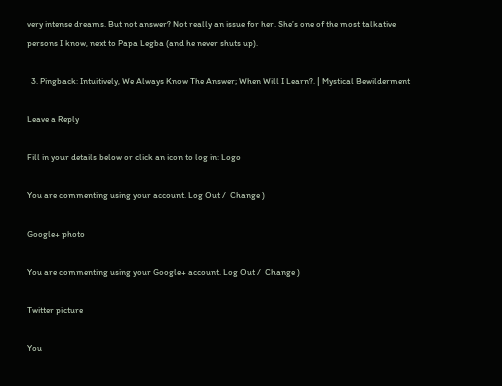very intense dreams. But not answer? Not really an issue for her. She’s one of the most talkative persons I know, next to Papa Legba (and he never shuts up).

  3. Pingback: Intuitively, We Always Know The Answer; When Will I Learn?. | Mystical Bewilderment

Leave a Reply

Fill in your details below or click an icon to log in: Logo

You are commenting using your account. Log Out /  Change )

Google+ photo

You are commenting using your Google+ account. Log Out /  Change )

Twitter picture

You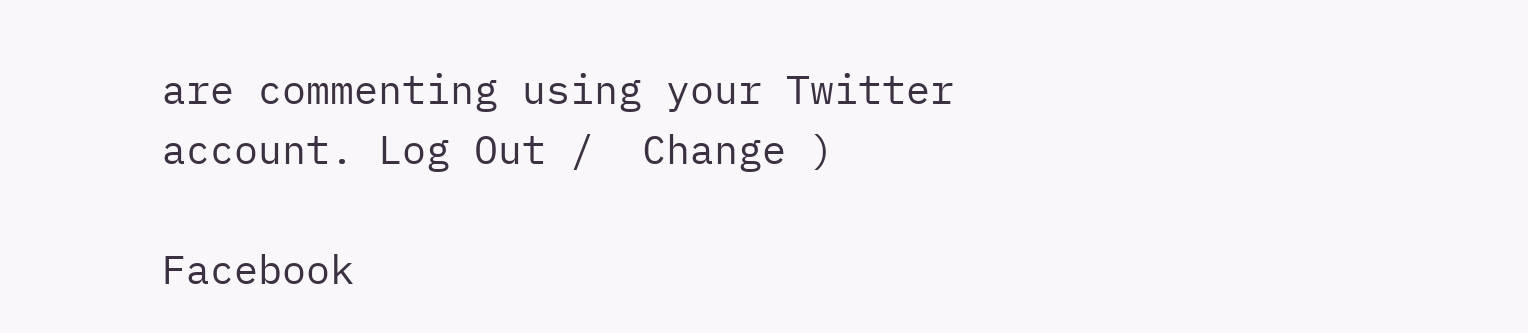are commenting using your Twitter account. Log Out /  Change )

Facebook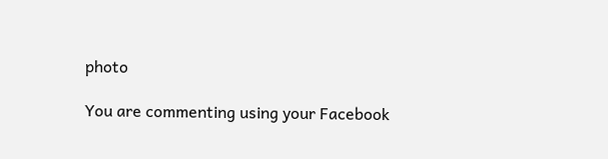photo

You are commenting using your Facebook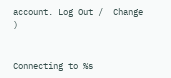account. Log Out /  Change )


Connecting to %s